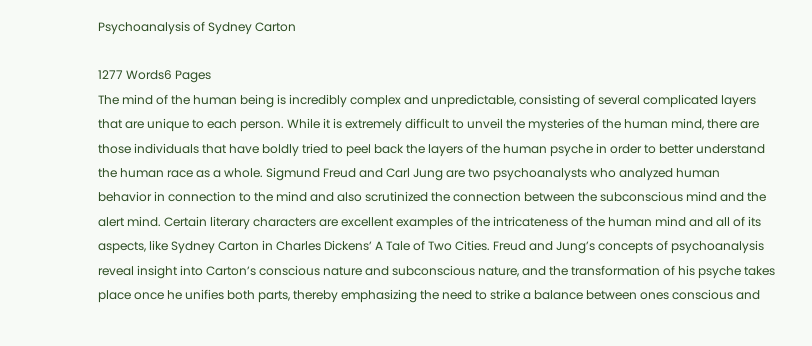Psychoanalysis of Sydney Carton

1277 Words6 Pages
The mind of the human being is incredibly complex and unpredictable, consisting of several complicated layers that are unique to each person. While it is extremely difficult to unveil the mysteries of the human mind, there are those individuals that have boldly tried to peel back the layers of the human psyche in order to better understand the human race as a whole. Sigmund Freud and Carl Jung are two psychoanalysts who analyzed human behavior in connection to the mind and also scrutinized the connection between the subconscious mind and the alert mind. Certain literary characters are excellent examples of the intricateness of the human mind and all of its aspects, like Sydney Carton in Charles Dickens’ A Tale of Two Cities. Freud and Jung’s concepts of psychoanalysis reveal insight into Carton’s conscious nature and subconscious nature, and the transformation of his psyche takes place once he unifies both parts, thereby emphasizing the need to strike a balance between ones conscious and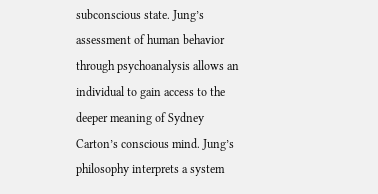subconscious state. Jung’s assessment of human behavior through psychoanalysis allows an individual to gain access to the deeper meaning of Sydney Carton’s conscious mind. Jung’s philosophy interprets a system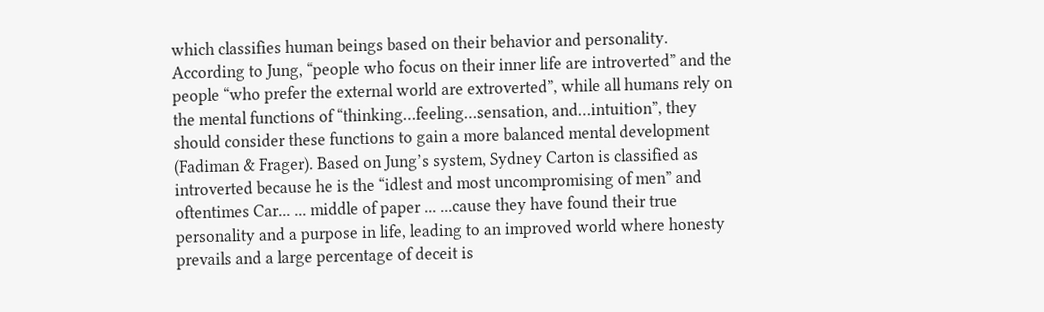which classifies human beings based on their behavior and personality. According to Jung, “people who focus on their inner life are introverted” and the people “who prefer the external world are extroverted”, while all humans rely on the mental functions of “thinking…feeling…sensation, and…intuition”, they should consider these functions to gain a more balanced mental development (Fadiman & Frager). Based on Jung’s system, Sydney Carton is classified as introverted because he is the “idlest and most uncompromising of men” and oftentimes Car... ... middle of paper ... ...cause they have found their true personality and a purpose in life, leading to an improved world where honesty prevails and a large percentage of deceit is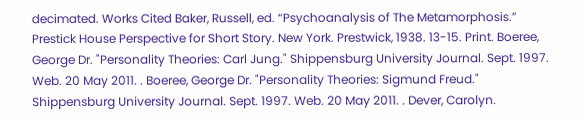decimated. Works Cited Baker, Russell, ed. “Psychoanalysis of The Metamorphosis.” Prestick House Perspective for Short Story. New York. Prestwick, 1938. 13-15. Print. Boeree, George Dr. "Personality Theories: Carl Jung." Shippensburg University Journal. Sept. 1997. Web. 20 May 2011. . Boeree, George Dr. "Personality Theories: Sigmund Freud." Shippensburg University Journal. Sept. 1997. Web. 20 May 2011. . Dever, Carolyn.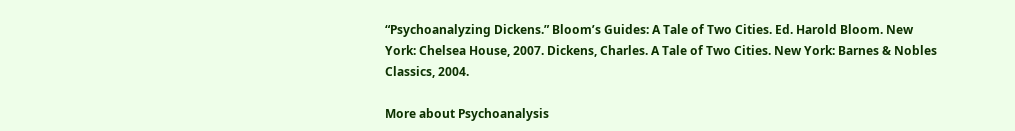“Psychoanalyzing Dickens.” Bloom’s Guides: A Tale of Two Cities. Ed. Harold Bloom. New York: Chelsea House, 2007. Dickens, Charles. A Tale of Two Cities. New York: Barnes & Nobles Classics, 2004.

More about Psychoanalysis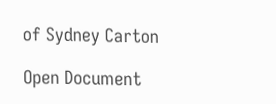of Sydney Carton

Open Document